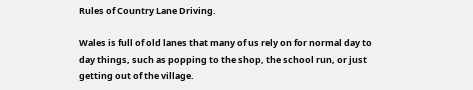Rules of Country Lane Driving.

Wales is full of old lanes that many of us rely on for normal day to day things, such as popping to the shop, the school run, or just getting out of the village.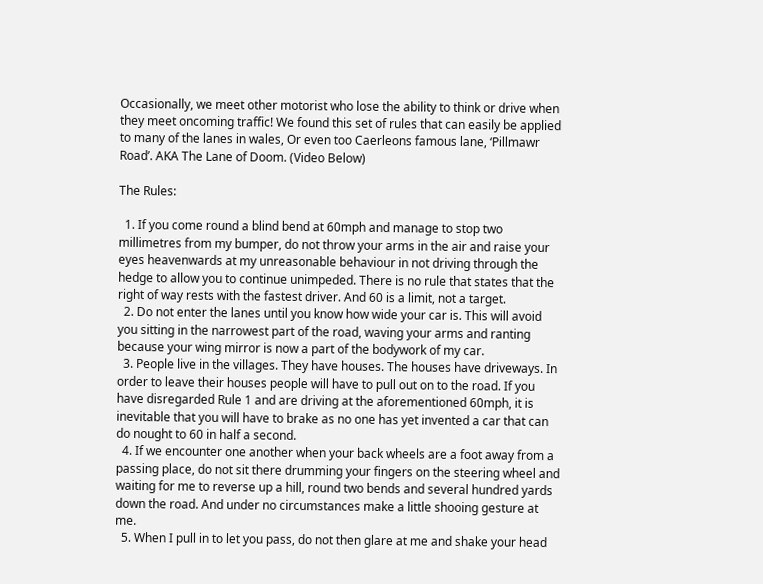Occasionally, we meet other motorist who lose the ability to think or drive when they meet oncoming traffic! We found this set of rules that can easily be applied to many of the lanes in wales, Or even too Caerleons famous lane, ‘Pillmawr Road’. AKA The Lane of Doom. (Video Below)

The Rules:

  1. If you come round a blind bend at 60mph and manage to stop two millimetres from my bumper, do not throw your arms in the air and raise your eyes heavenwards at my unreasonable behaviour in not driving through the hedge to allow you to continue unimpeded. There is no rule that states that the right of way rests with the fastest driver. And 60 is a limit, not a target.
  2. Do not enter the lanes until you know how wide your car is. This will avoid you sitting in the narrowest part of the road, waving your arms and ranting because your wing mirror is now a part of the bodywork of my car.
  3. People live in the villages. They have houses. The houses have driveways. In order to leave their houses people will have to pull out on to the road. If you have disregarded Rule 1 and are driving at the aforementioned 60mph, it is inevitable that you will have to brake as no one has yet invented a car that can do nought to 60 in half a second.
  4. If we encounter one another when your back wheels are a foot away from a passing place, do not sit there drumming your fingers on the steering wheel and waiting for me to reverse up a hill, round two bends and several hundred yards down the road. And under no circumstances make a little shooing gesture at me.
  5. When I pull in to let you pass, do not then glare at me and shake your head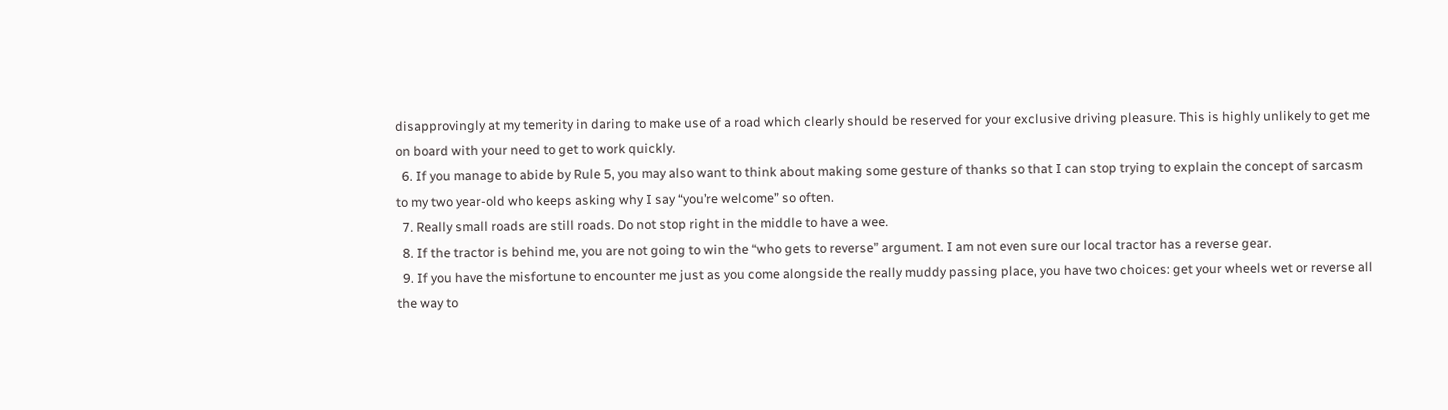disapprovingly at my temerity in daring to make use of a road which clearly should be reserved for your exclusive driving pleasure. This is highly unlikely to get me on board with your need to get to work quickly.
  6. If you manage to abide by Rule 5, you may also want to think about making some gesture of thanks so that I can stop trying to explain the concept of sarcasm to my two year-old who keeps asking why I say “you’re welcome” so often.
  7. Really small roads are still roads. Do not stop right in the middle to have a wee.
  8. If the tractor is behind me, you are not going to win the “who gets to reverse” argument. I am not even sure our local tractor has a reverse gear.
  9. If you have the misfortune to encounter me just as you come alongside the really muddy passing place, you have two choices: get your wheels wet or reverse all the way to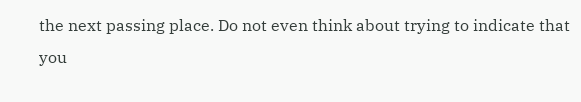the next passing place. Do not even think about trying to indicate that you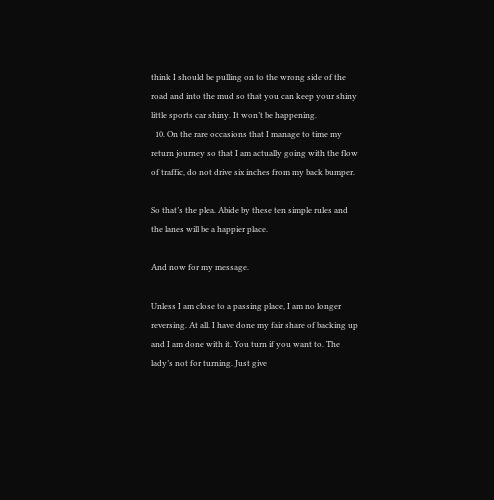think I should be pulling on to the wrong side of the road and into the mud so that you can keep your shiny little sports car shiny. It won’t be happening.
  10. On the rare occasions that I manage to time my return journey so that I am actually going with the flow of traffic, do not drive six inches from my back bumper.

So that’s the plea. Abide by these ten simple rules and the lanes will be a happier place.

And now for my message.

Unless I am close to a passing place, I am no longer reversing. At all. I have done my fair share of backing up and I am done with it. You turn if you want to. The lady’s not for turning. Just give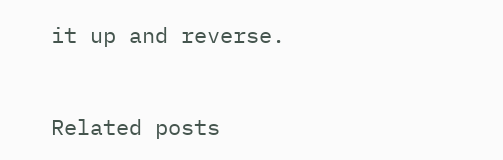it up and reverse.


Related posts